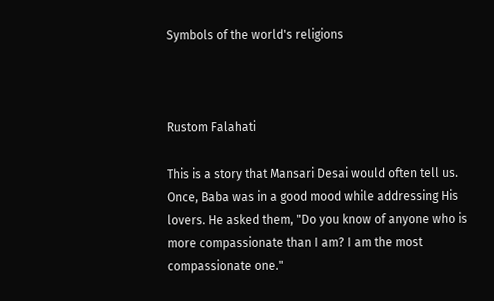Symbols of the world's religions



Rustom Falahati

This is a story that Mansari Desai would often tell us. Once, Baba was in a good mood while addressing His lovers. He asked them, "Do you know of anyone who is more compassionate than I am? I am the most compassionate one."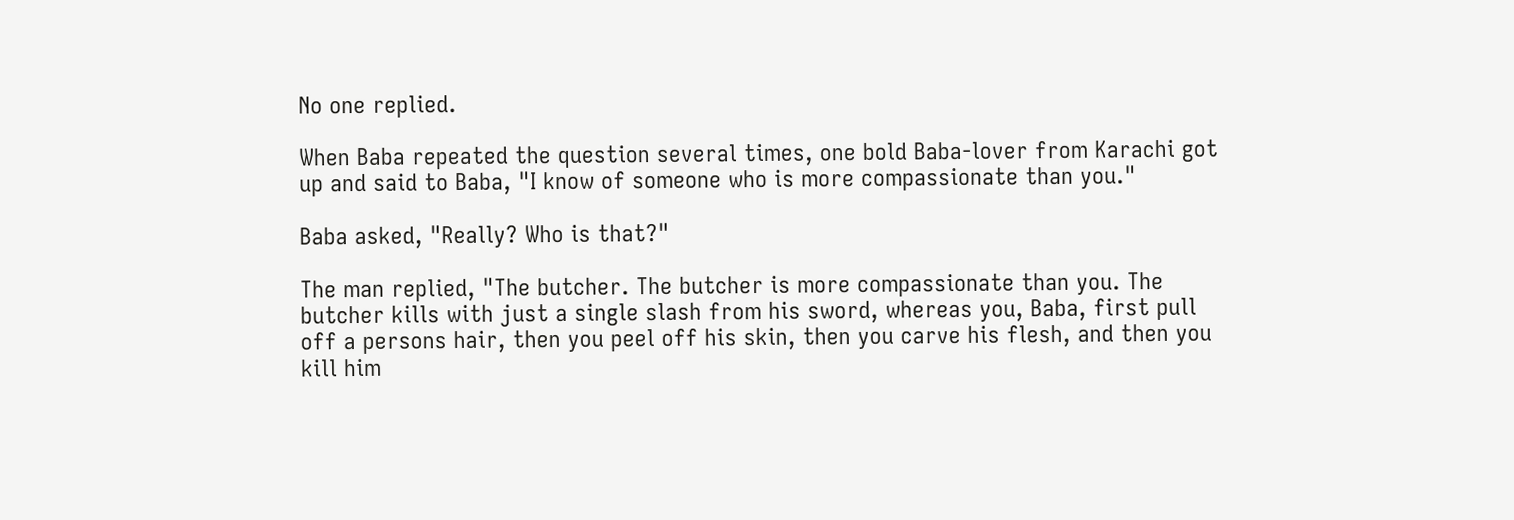No one replied.

When Baba repeated the question several times, one bold Baba-lover from Karachi got up and said to Baba, "I know of someone who is more compassionate than you."

Baba asked, "Really? Who is that?"

The man replied, "The butcher. The butcher is more compassionate than you. The butcher kills with just a single slash from his sword, whereas you, Baba, first pull off a persons hair, then you peel off his skin, then you carve his flesh, and then you kill him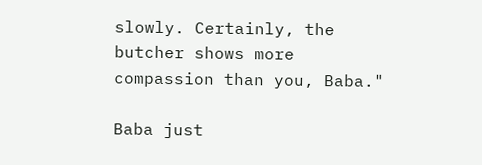slowly. Certainly, the butcher shows more compassion than you, Baba."

Baba just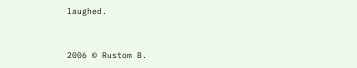laughed.


2006 © Rustom B.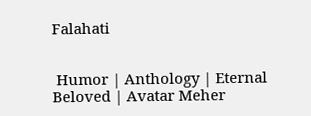Falahati


 Humor | Anthology | Eternal Beloved | Avatar Meher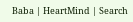Baba | HeartMind | Search